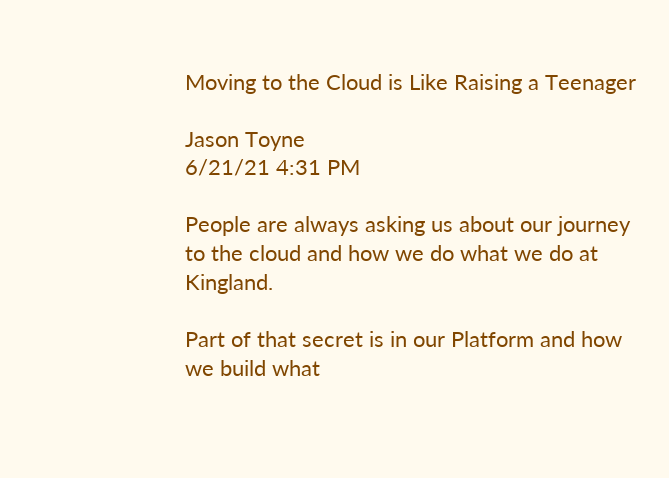Moving to the Cloud is Like Raising a Teenager

Jason Toyne
6/21/21 4:31 PM

People are always asking us about our journey to the cloud and how we do what we do at Kingland.

Part of that secret is in our Platform and how we build what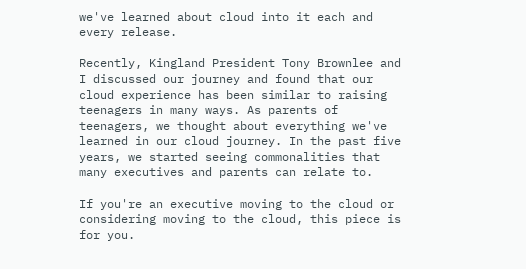we've learned about cloud into it each and every release.

Recently, Kingland President Tony Brownlee and I discussed our journey and found that our cloud experience has been similar to raising teenagers in many ways. As parents of teenagers, we thought about everything we've learned in our cloud journey. In the past five years, we started seeing commonalities that many executives and parents can relate to.

If you're an executive moving to the cloud or considering moving to the cloud, this piece is for you.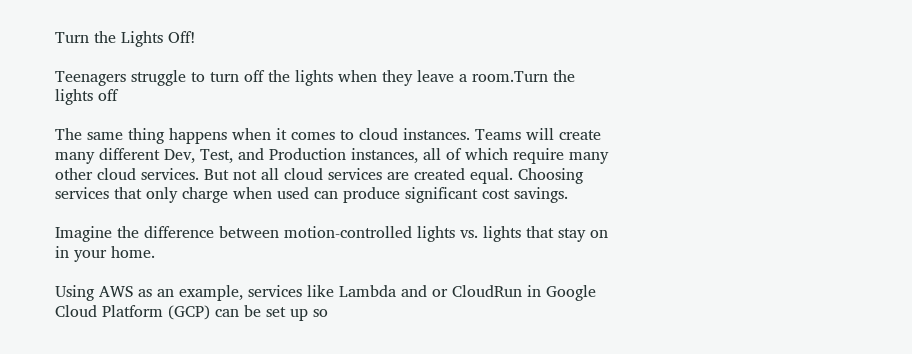Turn the Lights Off!

Teenagers struggle to turn off the lights when they leave a room.Turn the lights off

The same thing happens when it comes to cloud instances. Teams will create many different Dev, Test, and Production instances, all of which require many other cloud services. But not all cloud services are created equal. Choosing services that only charge when used can produce significant cost savings.

Imagine the difference between motion-controlled lights vs. lights that stay on in your home.

Using AWS as an example, services like Lambda and or CloudRun in Google Cloud Platform (GCP) can be set up so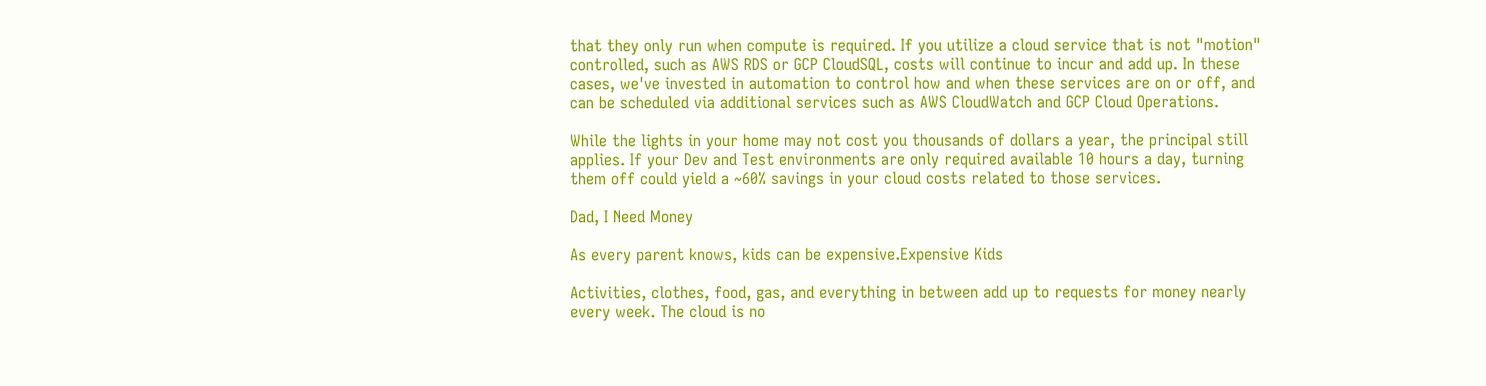that they only run when compute is required. If you utilize a cloud service that is not "motion" controlled, such as AWS RDS or GCP CloudSQL, costs will continue to incur and add up. In these cases, we've invested in automation to control how and when these services are on or off, and can be scheduled via additional services such as AWS CloudWatch and GCP Cloud Operations.

While the lights in your home may not cost you thousands of dollars a year, the principal still applies. If your Dev and Test environments are only required available 10 hours a day, turning them off could yield a ~60% savings in your cloud costs related to those services.

Dad, I Need Money

As every parent knows, kids can be expensive.Expensive Kids

Activities, clothes, food, gas, and everything in between add up to requests for money nearly every week. The cloud is no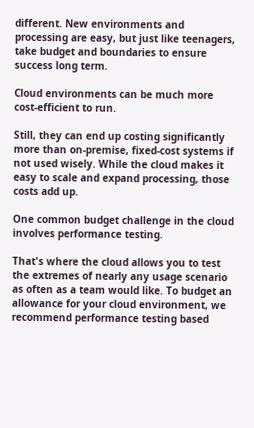different. New environments and processing are easy, but just like teenagers, take budget and boundaries to ensure success long term.

Cloud environments can be much more cost-efficient to run.

Still, they can end up costing significantly more than on-premise, fixed-cost systems if not used wisely. While the cloud makes it easy to scale and expand processing, those costs add up.

One common budget challenge in the cloud involves performance testing.

That's where the cloud allows you to test the extremes of nearly any usage scenario as often as a team would like. To budget an allowance for your cloud environment, we recommend performance testing based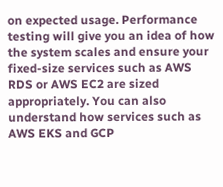on expected usage. Performance testing will give you an idea of how the system scales and ensure your fixed-size services such as AWS RDS or AWS EC2 are sized appropriately. You can also understand how services such as AWS EKS and GCP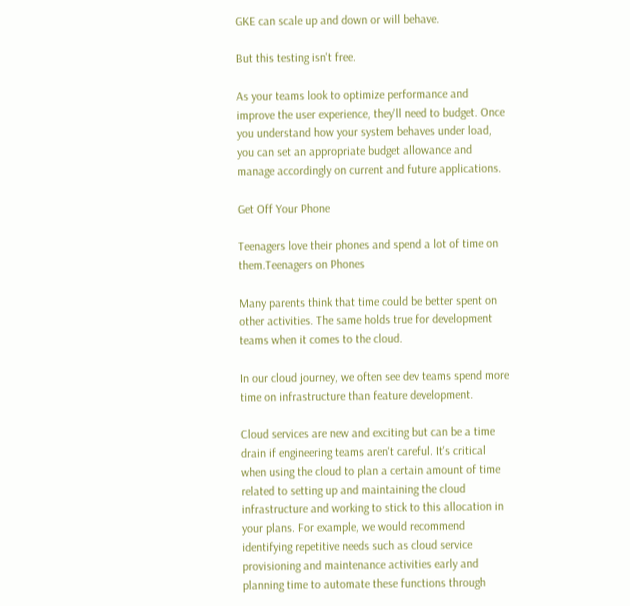GKE can scale up and down or will behave.

But this testing isn't free.

As your teams look to optimize performance and improve the user experience, they'll need to budget. Once you understand how your system behaves under load, you can set an appropriate budget allowance and manage accordingly on current and future applications.

Get Off Your Phone

Teenagers love their phones and spend a lot of time on them.Teenagers on Phones

Many parents think that time could be better spent on other activities. The same holds true for development teams when it comes to the cloud.

In our cloud journey, we often see dev teams spend more time on infrastructure than feature development.

Cloud services are new and exciting but can be a time drain if engineering teams aren't careful. It's critical when using the cloud to plan a certain amount of time related to setting up and maintaining the cloud infrastructure and working to stick to this allocation in your plans. For example, we would recommend identifying repetitive needs such as cloud service provisioning and maintenance activities early and planning time to automate these functions through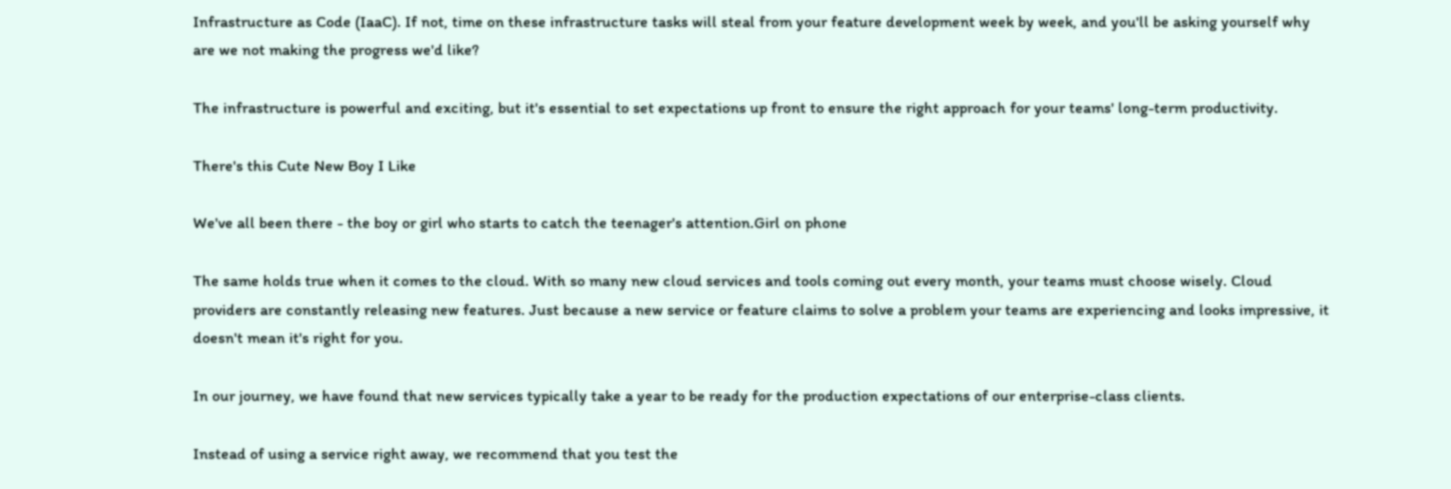Infrastructure as Code (IaaC). If not, time on these infrastructure tasks will steal from your feature development week by week, and you'll be asking yourself why are we not making the progress we'd like?

The infrastructure is powerful and exciting, but it's essential to set expectations up front to ensure the right approach for your teams' long-term productivity.

There's this Cute New Boy I Like

We've all been there - the boy or girl who starts to catch the teenager's attention.Girl on phone

The same holds true when it comes to the cloud. With so many new cloud services and tools coming out every month, your teams must choose wisely. Cloud providers are constantly releasing new features. Just because a new service or feature claims to solve a problem your teams are experiencing and looks impressive, it doesn't mean it's right for you.

In our journey, we have found that new services typically take a year to be ready for the production expectations of our enterprise-class clients.

Instead of using a service right away, we recommend that you test the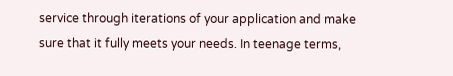service through iterations of your application and make sure that it fully meets your needs. In teenage terms,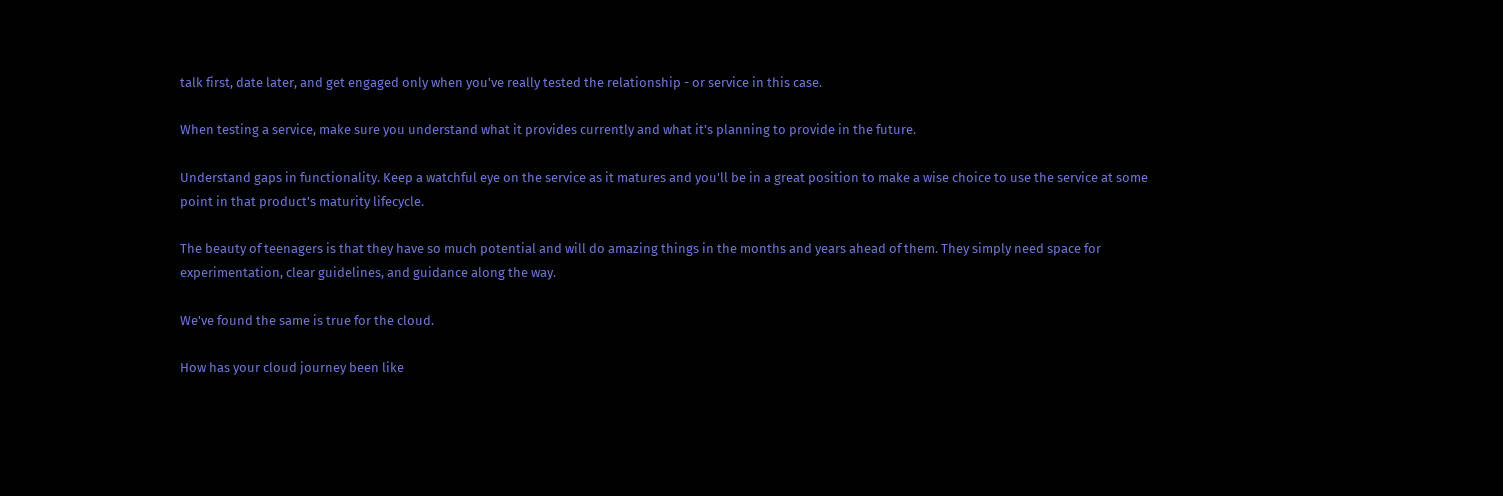talk first, date later, and get engaged only when you've really tested the relationship - or service in this case.

When testing a service, make sure you understand what it provides currently and what it's planning to provide in the future.

Understand gaps in functionality. Keep a watchful eye on the service as it matures and you'll be in a great position to make a wise choice to use the service at some point in that product's maturity lifecycle.

The beauty of teenagers is that they have so much potential and will do amazing things in the months and years ahead of them. They simply need space for experimentation, clear guidelines, and guidance along the way.

We've found the same is true for the cloud.

How has your cloud journey been like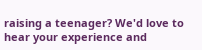raising a teenager? We'd love to hear your experience and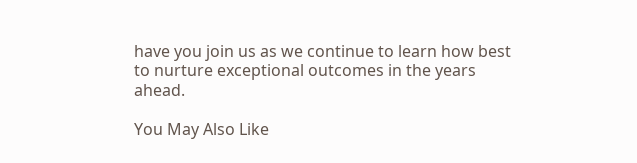have you join us as we continue to learn how best to nurture exceptional outcomes in the years ahead.

You May Also Like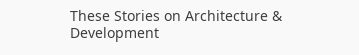These Stories on Architecture & Development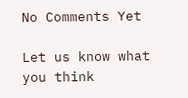No Comments Yet

Let us know what you think